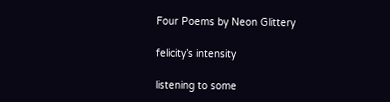Four Poems by Neon Glittery

felicity’s intensity

listening to some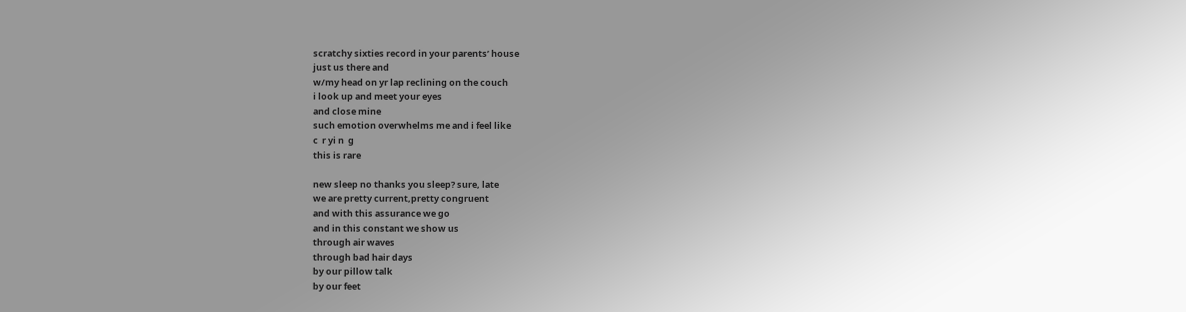scratchy sixties record in your parents’ house
just us there and
w/my head on yr lap reclining on the couch
i look up and meet your eyes
and close mine
such emotion overwhelms me and i feel like
c  r yi n  g
this is rare

new sleep no thanks you sleep? sure, late
we are pretty current,pretty congruent
and with this assurance we go
and in this constant we show us
through air waves
through bad hair days
by our pillow talk
by our feet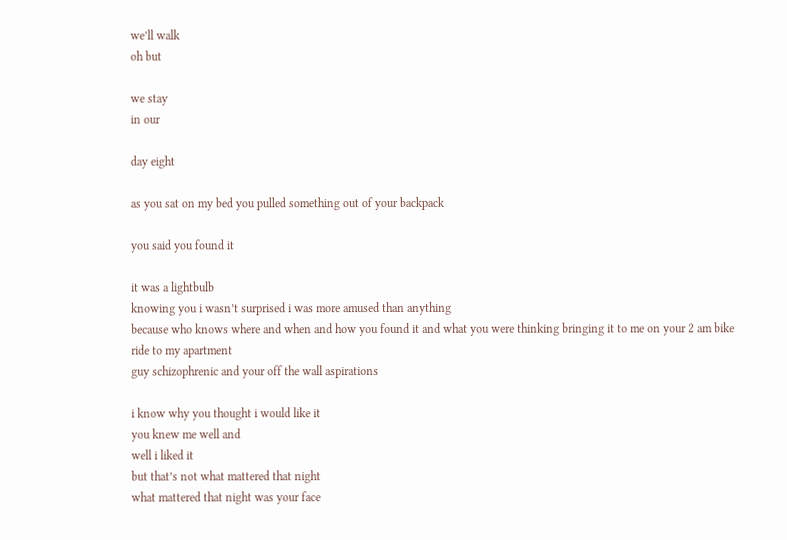we’ll walk
oh but

we stay
in our

day eight

as you sat on my bed you pulled something out of your backpack

you said you found it

it was a lightbulb
knowing you i wasn’t surprised i was more amused than anything
because who knows where and when and how you found it and what you were thinking bringing it to me on your 2 am bike ride to my apartment
guy schizophrenic and your off the wall aspirations

i know why you thought i would like it
you knew me well and
well i liked it
but that’s not what mattered that night
what mattered that night was your face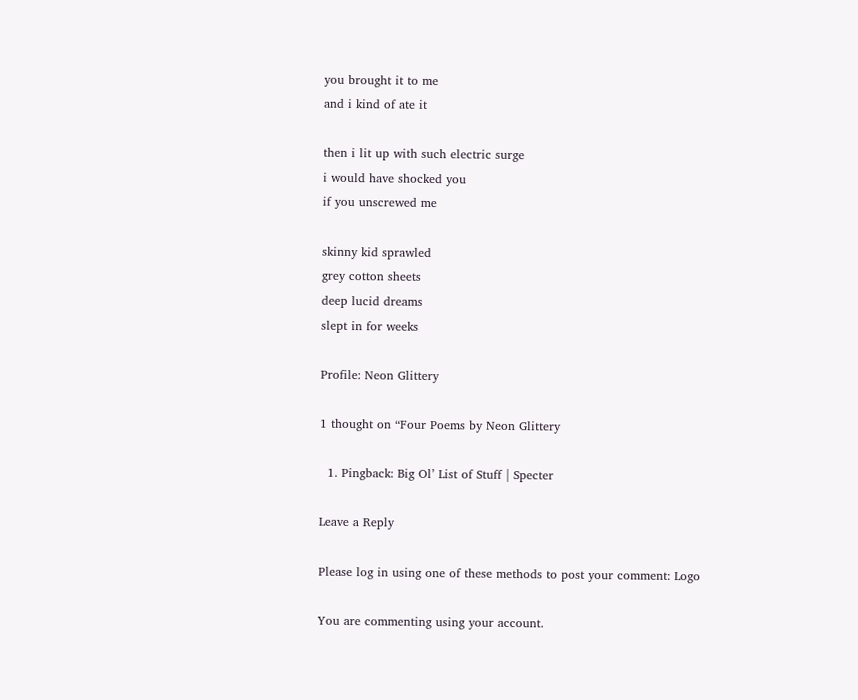you brought it to me
and i kind of ate it

then i lit up with such electric surge
i would have shocked you
if you unscrewed me

skinny kid sprawled
grey cotton sheets
deep lucid dreams
slept in for weeks

Profile: Neon Glittery

1 thought on “Four Poems by Neon Glittery

  1. Pingback: Big Ol’ List of Stuff | Specter

Leave a Reply

Please log in using one of these methods to post your comment: Logo

You are commenting using your account.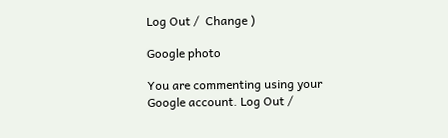Log Out /  Change )

Google photo

You are commenting using your Google account. Log Out /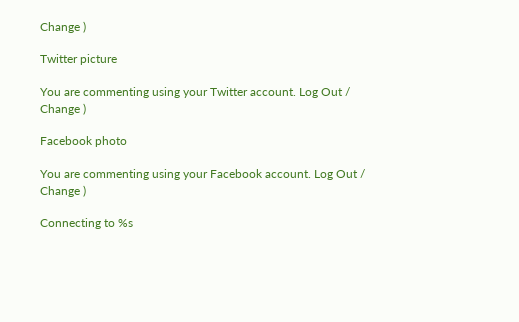Change )

Twitter picture

You are commenting using your Twitter account. Log Out /  Change )

Facebook photo

You are commenting using your Facebook account. Log Out /  Change )

Connecting to %s